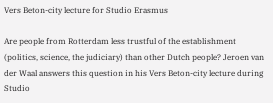Vers Beton-city lecture for Studio Erasmus

Are people from Rotterdam less trustful of the establishment (politics, science, the judiciary) than other Dutch people? Jeroen van der Waal answers this question in his Vers Beton-city lecture during Studio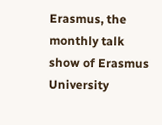Erasmus, the monthly talk show of Erasmus University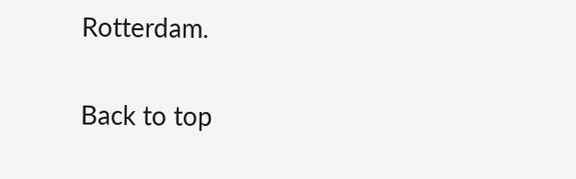Rotterdam.

Back to top